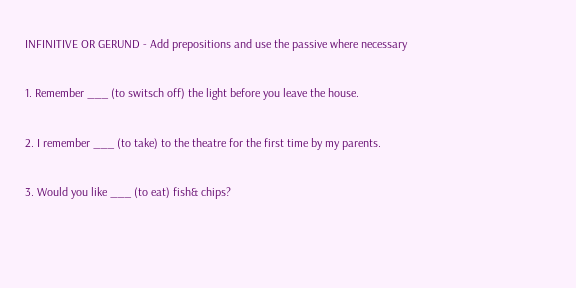INFINITIVE OR GERUND - Add prepositions and use the passive where necessary

1. Remember ___ (to switsch off) the light before you leave the house.

2. I remember ___ (to take) to the theatre for the first time by my parents.

3. Would you like ___ (to eat) fish& chips?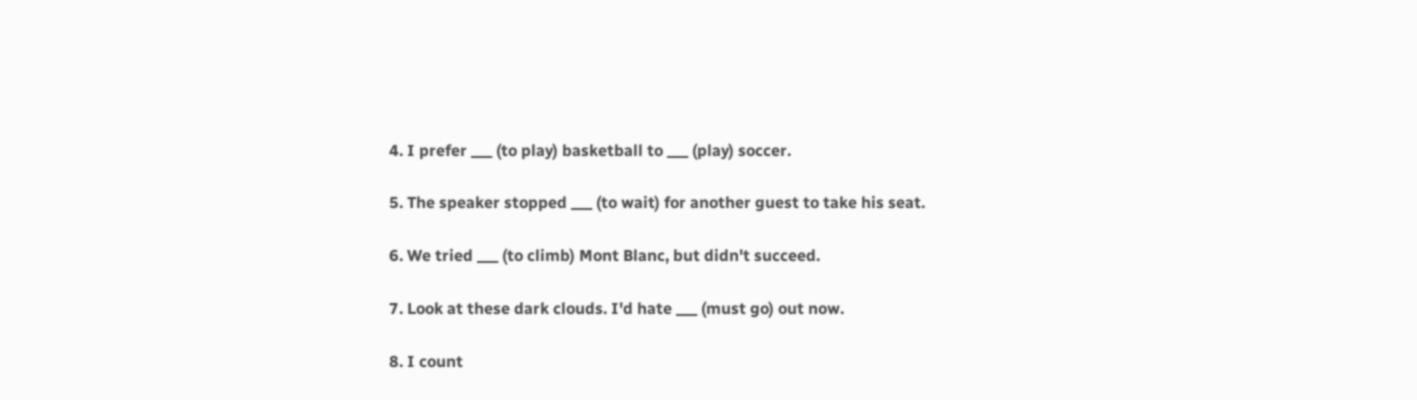4. I prefer ___ (to play) basketball to ___ (play) soccer.

5. The speaker stopped ___ (to wait) for another guest to take his seat.

6. We tried ___ (to climb) Mont Blanc, but didn't succeed.

7. Look at these dark clouds. I'd hate ___ (must go) out now.

8. I count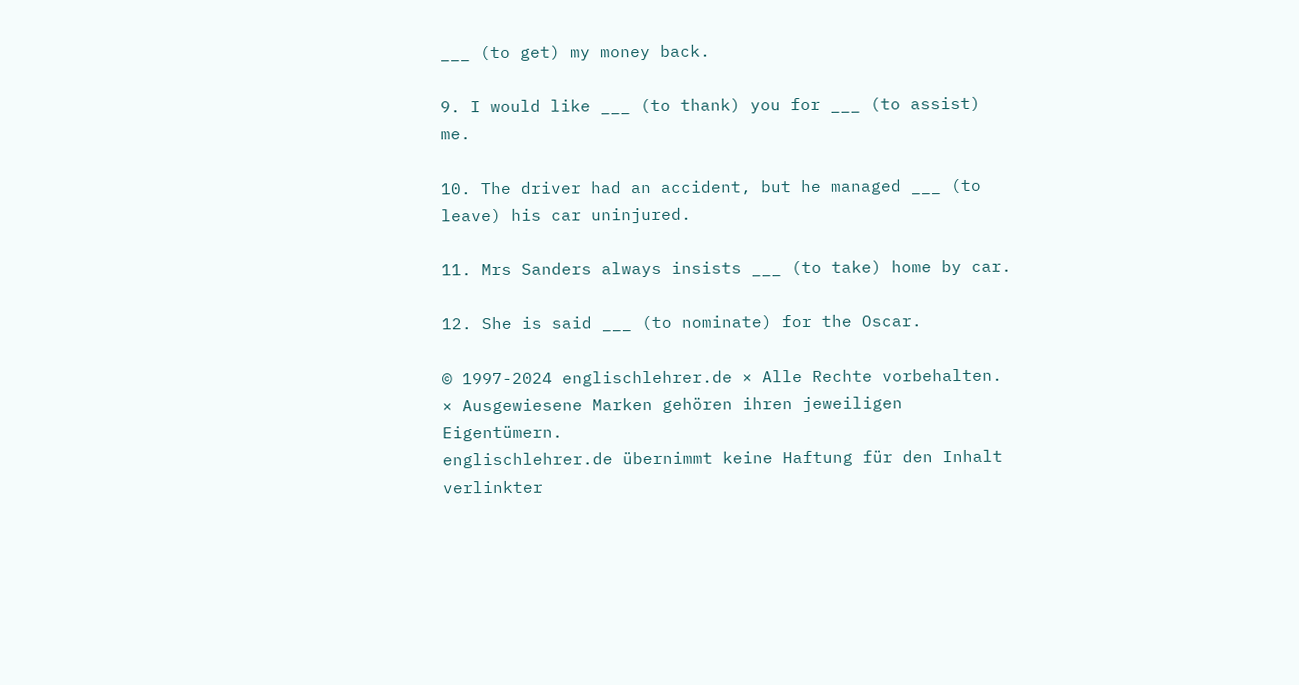___ (to get) my money back.

9. I would like ___ (to thank) you for ___ (to assist) me.

10. The driver had an accident, but he managed ___ (to leave) his car uninjured.

11. Mrs Sanders always insists ___ (to take) home by car.

12. She is said ___ (to nominate) for the Oscar.

© 1997-2024 englischlehrer.de × Alle Rechte vorbehalten. × Ausgewiesene Marken gehören ihren jeweiligen Eigentümern.
englischlehrer.de übernimmt keine Haftung für den Inhalt verlinkter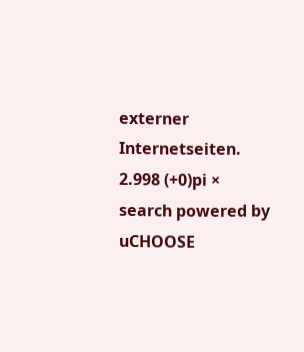externer Internetseiten.
2.998 (+0)pi × search powered by uCHOOSE